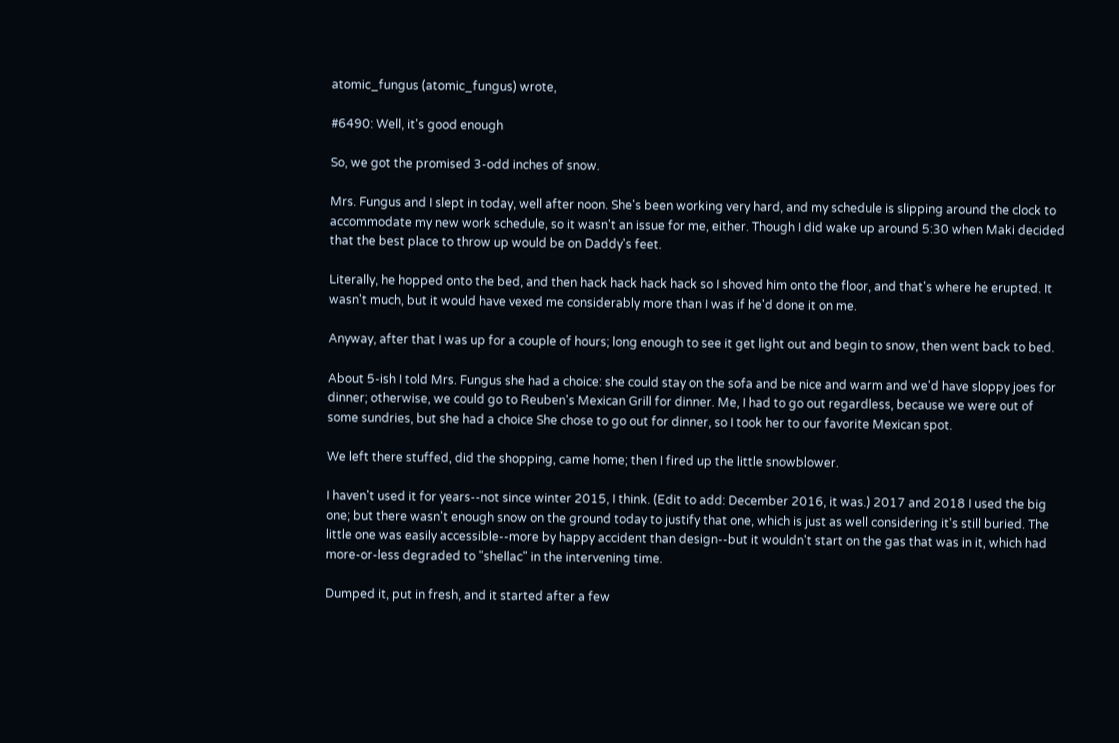atomic_fungus (atomic_fungus) wrote,

#6490: Well, it's good enough

So, we got the promised 3-odd inches of snow.

Mrs. Fungus and I slept in today, well after noon. She's been working very hard, and my schedule is slipping around the clock to accommodate my new work schedule, so it wasn't an issue for me, either. Though I did wake up around 5:30 when Maki decided that the best place to throw up would be on Daddy's feet.

Literally, he hopped onto the bed, and then hack hack hack hack so I shoved him onto the floor, and that's where he erupted. It wasn't much, but it would have vexed me considerably more than I was if he'd done it on me.

Anyway, after that I was up for a couple of hours; long enough to see it get light out and begin to snow, then went back to bed.

About 5-ish I told Mrs. Fungus she had a choice: she could stay on the sofa and be nice and warm and we'd have sloppy joes for dinner; otherwise, we could go to Reuben's Mexican Grill for dinner. Me, I had to go out regardless, because we were out of some sundries, but she had a choice She chose to go out for dinner, so I took her to our favorite Mexican spot.

We left there stuffed, did the shopping, came home; then I fired up the little snowblower.

I haven't used it for years--not since winter 2015, I think. (Edit to add: December 2016, it was.) 2017 and 2018 I used the big one; but there wasn't enough snow on the ground today to justify that one, which is just as well considering it's still buried. The little one was easily accessible--more by happy accident than design--but it wouldn't start on the gas that was in it, which had more-or-less degraded to "shellac" in the intervening time.

Dumped it, put in fresh, and it started after a few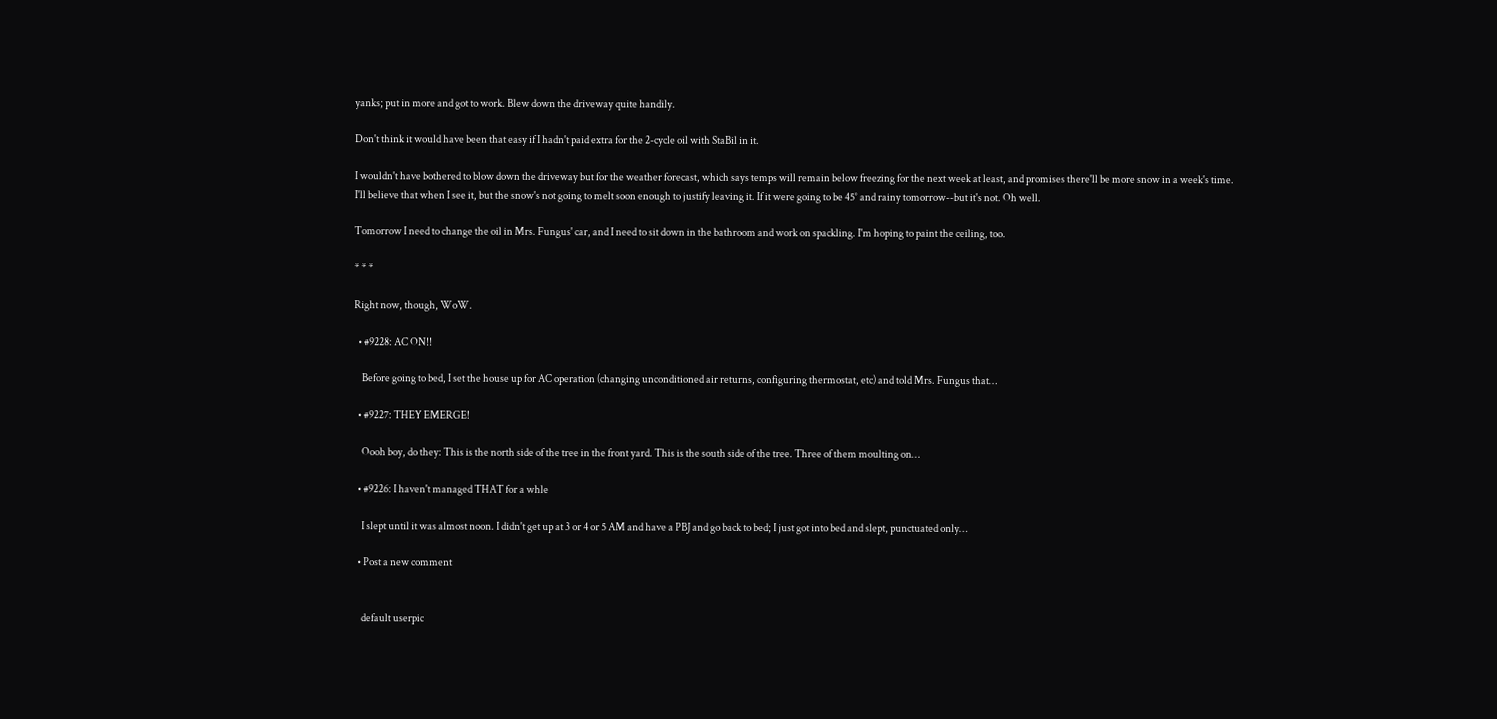yanks; put in more and got to work. Blew down the driveway quite handily.

Don't think it would have been that easy if I hadn't paid extra for the 2-cycle oil with StaBil in it.

I wouldn't have bothered to blow down the driveway but for the weather forecast, which says temps will remain below freezing for the next week at least, and promises there'll be more snow in a week's time. I'll believe that when I see it, but the snow's not going to melt soon enough to justify leaving it. If it were going to be 45° and rainy tomorrow--but it's not. Oh well.

Tomorrow I need to change the oil in Mrs. Fungus' car, and I need to sit down in the bathroom and work on spackling. I'm hoping to paint the ceiling, too.

* * *

Right now, though, WoW.

  • #9228: AC ON!!

    Before going to bed, I set the house up for AC operation (changing unconditioned air returns, configuring thermostat, etc) and told Mrs. Fungus that…

  • #9227: THEY EMERGE!

    Oooh boy, do they: This is the north side of the tree in the front yard. This is the south side of the tree. Three of them moulting on…

  • #9226: I haven't managed THAT for a whle

    I slept until it was almost noon. I didn't get up at 3 or 4 or 5 AM and have a PBJ and go back to bed; I just got into bed and slept, punctuated only…

  • Post a new comment


    default userpic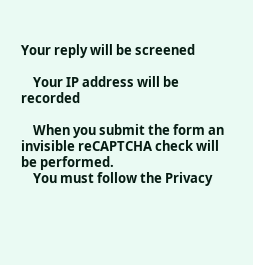Your reply will be screened

    Your IP address will be recorded

    When you submit the form an invisible reCAPTCHA check will be performed.
    You must follow the Privacy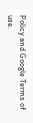Policy and Google Terms of use.